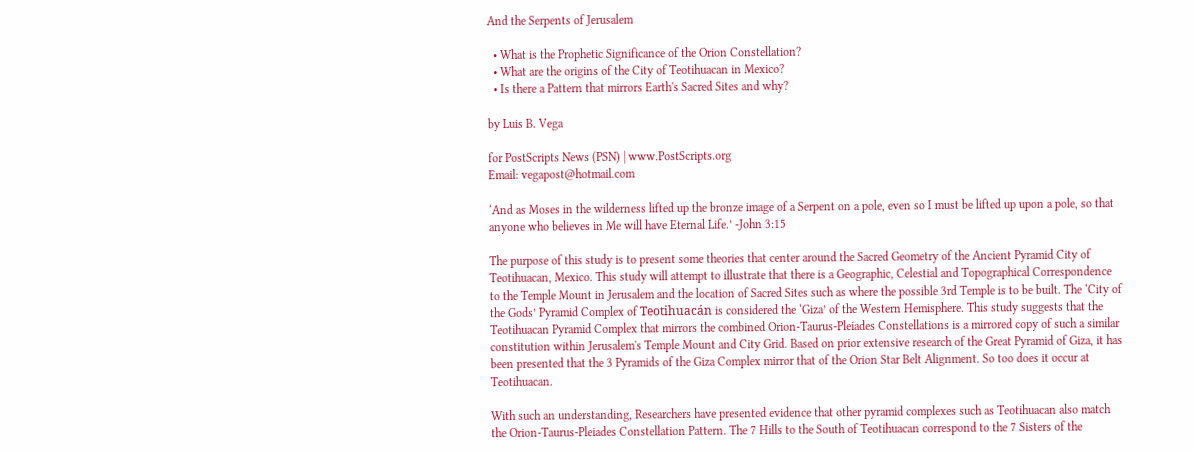And the Serpents of Jerusalem

  • What is the Prophetic Significance of the Orion Constellation?
  • What are the origins of the City of Teotihuacan in Mexico?
  • Is there a Pattern that mirrors Earth's Sacred Sites and why?

by Luis B. Vega

for PostScripts News (PSN) | www.PostScripts.org
Email: vegapost@hotmail.com

‘And as Moses in the wilderness lifted up the bronze image of a Serpent on a pole, even so I must be lifted up upon a pole, so that anyone who believes in Me will have Eternal Life.’ -John 3:15

The purpose of this study is to present some theories that center around the Sacred Geometry of the Ancient Pyramid City of Teotihuacan, Mexico. This study will attempt to illustrate that there is a Geographic, Celestial and Topographical Correspondence to the Temple Mount in Jerusalem and the location of Sacred Sites such as where the possible 3rd Temple is to be built. The ‘City of the Gods’ Pyramid Complex of Teotihuacán is considered the ‘Giza’ of the Western Hemisphere. This study suggests that the Teotihuacan Pyramid Complex that mirrors the combined Orion-Taurus-Pleiades Constellations is a mirrored copy of such a similar constitution within Jerusalem's Temple Mount and City Grid. Based on prior extensive research of the Great Pyramid of Giza, it has been presented that the 3 Pyramids of the Giza Complex mirror that of the Orion Star Belt Alignment. So too does it occur at Teotihuacan.

With such an understanding, Researchers have presented evidence that other pyramid complexes such as Teotihuacan also match the Orion-Taurus-Pleiades Constellation Pattern. The 7 Hills to the South of Teotihuacan correspond to the 7 Sisters of the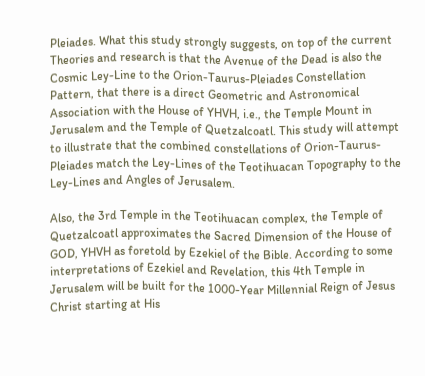Pleiades. What this study strongly suggests, on top of the current Theories and research is that the Avenue of the Dead is also the Cosmic Ley-Line to the Orion-Taurus-Pleiades Constellation Pattern, that there is a direct Geometric and Astronomical Association with the House of YHVH, i.e., the Temple Mount in Jerusalem and the Temple of Quetzalcoatl. This study will attempt to illustrate that the combined constellations of Orion-Taurus- Pleiades match the Ley-Lines of the Teotihuacan Topography to the Ley-Lines and Angles of Jerusalem.

Also, the 3rd Temple in the Teotihuacan complex, the Temple of Quetzalcoatl approximates the Sacred Dimension of the House of GOD, YHVH as foretold by Ezekiel of the Bible. According to some interpretations of Ezekiel and Revelation, this 4th Temple in Jerusalem will be built for the 1000-Year Millennial Reign of Jesus Christ starting at His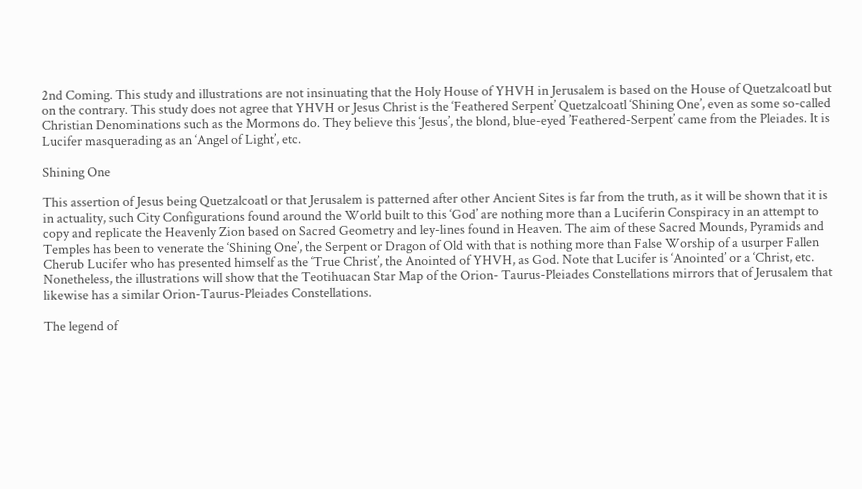2nd Coming. This study and illustrations are not insinuating that the Holy House of YHVH in Jerusalem is based on the House of Quetzalcoatl but on the contrary. This study does not agree that YHVH or Jesus Christ is the ‘Feathered Serpent’ Quetzalcoatl ‘Shining One’, even as some so-called Christian Denominations such as the Mormons do. They believe this ‘Jesus’, the blond, blue-eyed ’Feathered-Serpent’ came from the Pleiades. It is Lucifer masquerading as an ‘Angel of Light’, etc.

Shining One

This assertion of Jesus being Quetzalcoatl or that Jerusalem is patterned after other Ancient Sites is far from the truth, as it will be shown that it is in actuality, such City Configurations found around the World built to this ‘God’ are nothing more than a Luciferin Conspiracy in an attempt to copy and replicate the Heavenly Zion based on Sacred Geometry and ley-lines found in Heaven. The aim of these Sacred Mounds, Pyramids and Temples has been to venerate the ‘Shining One’, the Serpent or Dragon of Old with that is nothing more than False Worship of a usurper Fallen Cherub Lucifer who has presented himself as the ‘True Christ’, the Anointed of YHVH, as God. Note that Lucifer is ‘Anointed’ or a ‘Christ, etc. Nonetheless, the illustrations will show that the Teotihuacan Star Map of the Orion- Taurus-Pleiades Constellations mirrors that of Jerusalem that likewise has a similar Orion-Taurus-Pleiades Constellations.

The legend of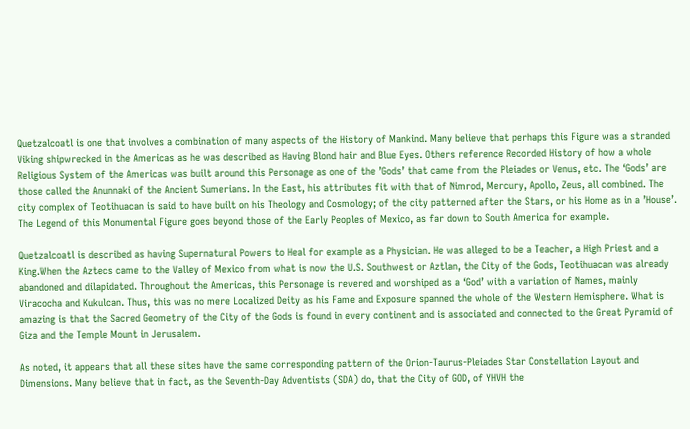Quetzalcoatl is one that involves a combination of many aspects of the History of Mankind. Many believe that perhaps this Figure was a stranded Viking shipwrecked in the Americas as he was described as Having Blond hair and Blue Eyes. Others reference Recorded History of how a whole Religious System of the Americas was built around this Personage as one of the ’Gods’ that came from the Pleiades or Venus, etc. The ‘Gods’ are those called the Anunnaki of the Ancient Sumerians. In the East, his attributes fit with that of Nimrod, Mercury, Apollo, Zeus, all combined. The city complex of Teotihuacan is said to have built on his Theology and Cosmology; of the city patterned after the Stars, or his Home as in a ’House’. The Legend of this Monumental Figure goes beyond those of the Early Peoples of Mexico, as far down to South America for example.

Quetzalcoatl is described as having Supernatural Powers to Heal for example as a Physician. He was alleged to be a Teacher, a High Priest and a King.When the Aztecs came to the Valley of Mexico from what is now the U.S. Southwest or Aztlan, the City of the Gods, Teotihuacan was already abandoned and dilapidated. Throughout the Americas, this Personage is revered and worshiped as a ‘God’ with a variation of Names, mainly Viracocha and Kukulcan. Thus, this was no mere Localized Deity as his Fame and Exposure spanned the whole of the Western Hemisphere. What is amazing is that the Sacred Geometry of the City of the Gods is found in every continent and is associated and connected to the Great Pyramid of Giza and the Temple Mount in Jerusalem.

As noted, it appears that all these sites have the same corresponding pattern of the Orion-Taurus-Pleiades Star Constellation Layout and Dimensions. Many believe that in fact, as the Seventh-Day Adventists (SDA) do, that the City of GOD, of YHVH the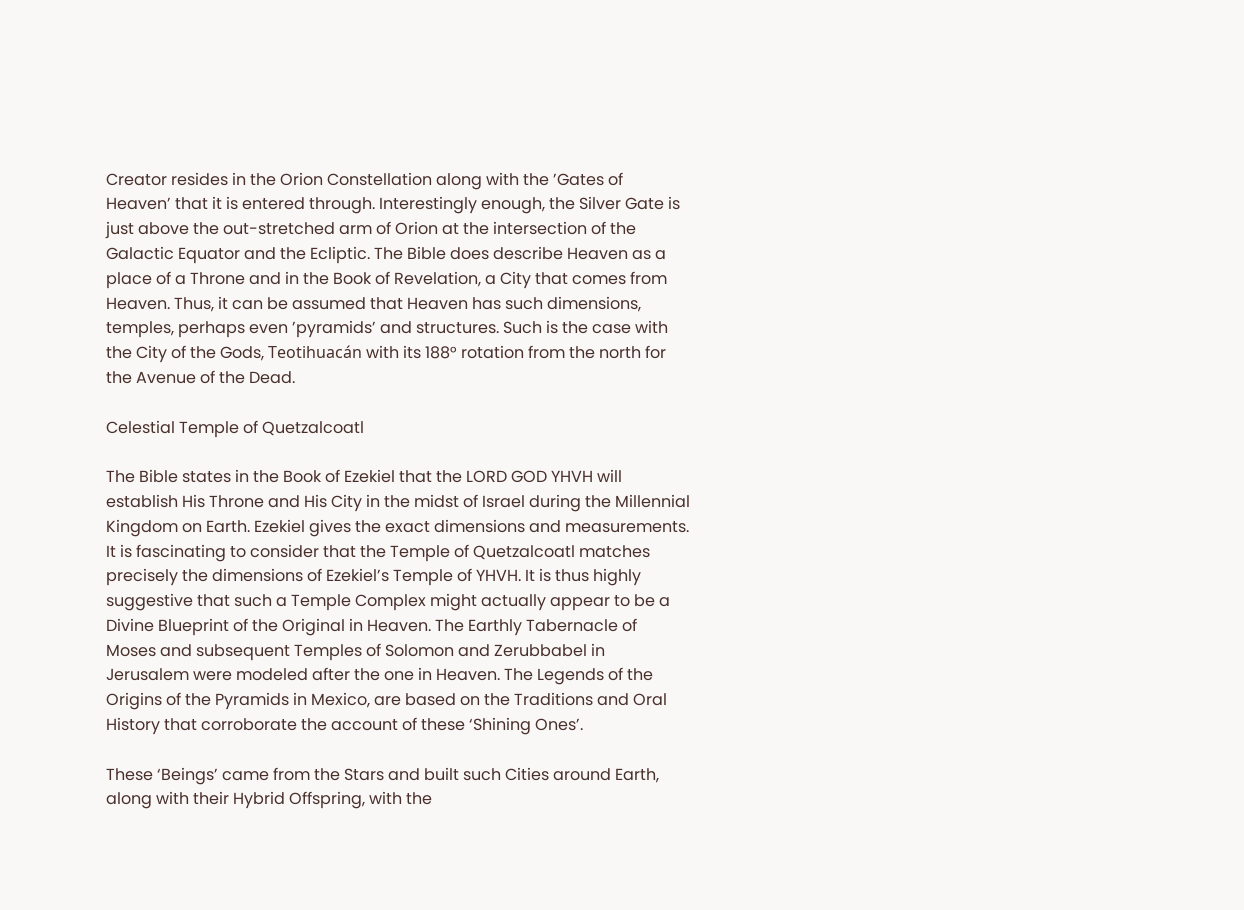Creator resides in the Orion Constellation along with the ’Gates of Heaven’ that it is entered through. Interestingly enough, the Silver Gate is just above the out-stretched arm of Orion at the intersection of the Galactic Equator and the Ecliptic. The Bible does describe Heaven as a place of a Throne and in the Book of Revelation, a City that comes from Heaven. Thus, it can be assumed that Heaven has such dimensions, temples, perhaps even ’pyramids’ and structures. Such is the case with the City of the Gods, Teotihuacán with its 188° rotation from the north for the Avenue of the Dead.

Celestial Temple of Quetzalcoatl

The Bible states in the Book of Ezekiel that the LORD GOD YHVH will establish His Throne and His City in the midst of Israel during the Millennial Kingdom on Earth. Ezekiel gives the exact dimensions and measurements. It is fascinating to consider that the Temple of Quetzalcoatl matches precisely the dimensions of Ezekiel’s Temple of YHVH. It is thus highly suggestive that such a Temple Complex might actually appear to be a Divine Blueprint of the Original in Heaven. The Earthly Tabernacle of Moses and subsequent Temples of Solomon and Zerubbabel in Jerusalem were modeled after the one in Heaven. The Legends of the Origins of the Pyramids in Mexico, are based on the Traditions and Oral History that corroborate the account of these ‘Shining Ones’.

These ‘Beings’ came from the Stars and built such Cities around Earth, along with their Hybrid Offspring, with the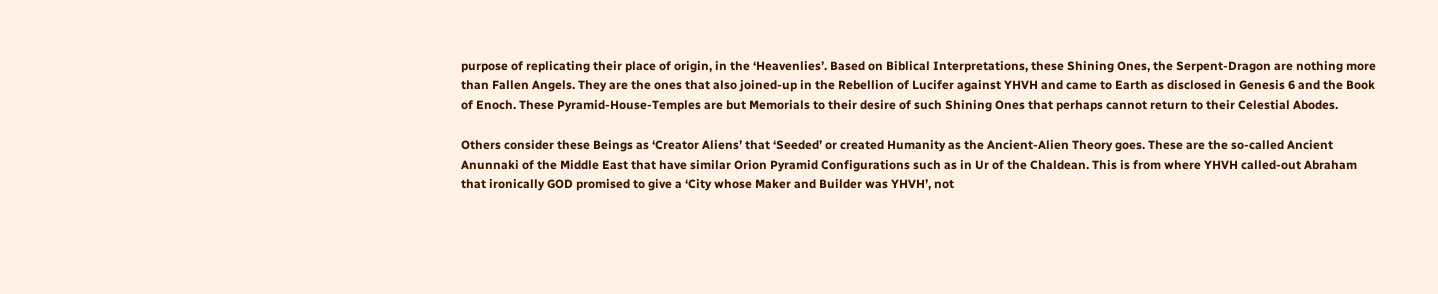purpose of replicating their place of origin, in the ‘Heavenlies’. Based on Biblical Interpretations, these Shining Ones, the Serpent-Dragon are nothing more than Fallen Angels. They are the ones that also joined-up in the Rebellion of Lucifer against YHVH and came to Earth as disclosed in Genesis 6 and the Book of Enoch. These Pyramid-House-Temples are but Memorials to their desire of such Shining Ones that perhaps cannot return to their Celestial Abodes.

Others consider these Beings as ‘Creator Aliens’ that ‘Seeded’ or created Humanity as the Ancient-Alien Theory goes. These are the so-called Ancient Anunnaki of the Middle East that have similar Orion Pyramid Configurations such as in Ur of the Chaldean. This is from where YHVH called-out Abraham that ironically GOD promised to give a ‘City whose Maker and Builder was YHVH’, not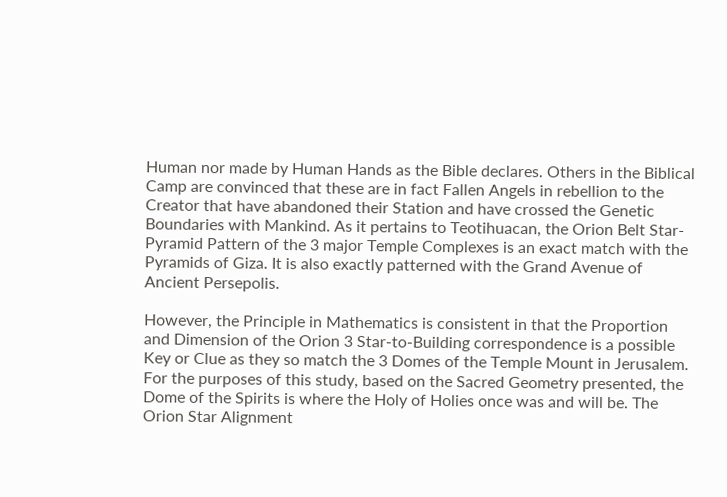Human nor made by Human Hands as the Bible declares. Others in the Biblical Camp are convinced that these are in fact Fallen Angels in rebellion to the Creator that have abandoned their Station and have crossed the Genetic Boundaries with Mankind. As it pertains to Teotihuacan, the Orion Belt Star-Pyramid Pattern of the 3 major Temple Complexes is an exact match with the Pyramids of Giza. It is also exactly patterned with the Grand Avenue of Ancient Persepolis.

However, the Principle in Mathematics is consistent in that the Proportion and Dimension of the Orion 3 Star-to-Building correspondence is a possible Key or Clue as they so match the 3 Domes of the Temple Mount in Jerusalem. For the purposes of this study, based on the Sacred Geometry presented, the Dome of the Spirits is where the Holy of Holies once was and will be. The Orion Star Alignment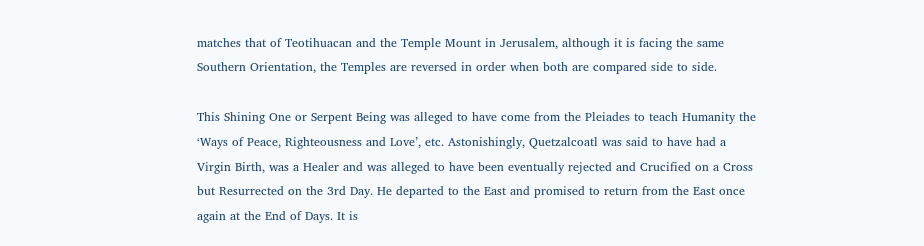matches that of Teotihuacan and the Temple Mount in Jerusalem, although it is facing the same Southern Orientation, the Temples are reversed in order when both are compared side to side.

This Shining One or Serpent Being was alleged to have come from the Pleiades to teach Humanity the ‘Ways of Peace, Righteousness and Love’, etc. Astonishingly, Quetzalcoatl was said to have had a Virgin Birth, was a Healer and was alleged to have been eventually rejected and Crucified on a Cross but Resurrected on the 3rd Day. He departed to the East and promised to return from the East once again at the End of Days. It is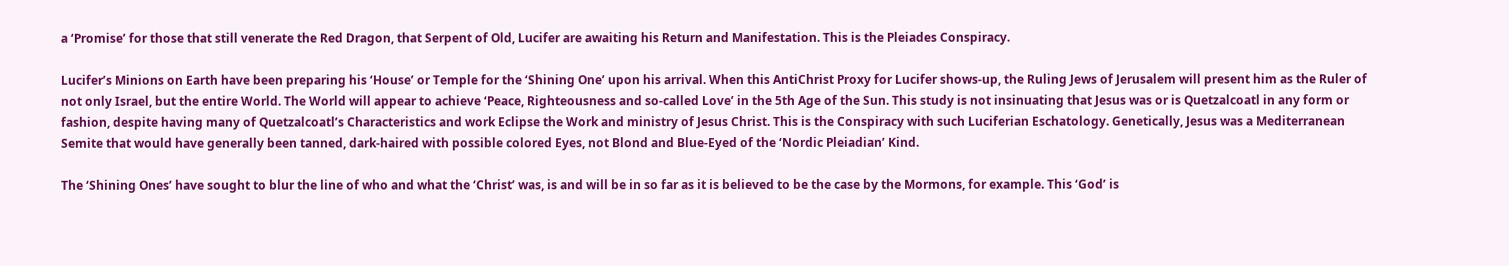a ‘Promise’ for those that still venerate the Red Dragon, that Serpent of Old, Lucifer are awaiting his Return and Manifestation. This is the Pleiades Conspiracy.

Lucifer’s Minions on Earth have been preparing his ‘House’ or Temple for the ‘Shining One’ upon his arrival. When this AntiChrist Proxy for Lucifer shows-up, the Ruling Jews of Jerusalem will present him as the Ruler of not only Israel, but the entire World. The World will appear to achieve ‘Peace, Righteousness and so-called Love’ in the 5th Age of the Sun. This study is not insinuating that Jesus was or is Quetzalcoatl in any form or fashion, despite having many of Quetzalcoatl’s Characteristics and work Eclipse the Work and ministry of Jesus Christ. This is the Conspiracy with such Luciferian Eschatology. Genetically, Jesus was a Mediterranean Semite that would have generally been tanned, dark-haired with possible colored Eyes, not Blond and Blue-Eyed of the ‘Nordic Pleiadian’ Kind.

The ‘Shining Ones’ have sought to blur the line of who and what the ‘Christ’ was, is and will be in so far as it is believed to be the case by the Mormons, for example. This ‘God’ is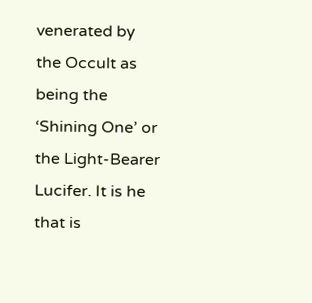venerated by the Occult as being the ‘Shining One’ or the Light-Bearer Lucifer. It is he that is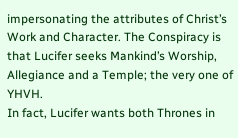impersonating the attributes of Christ’s Work and Character. The Conspiracy is that Lucifer seeks Mankind’s Worship, Allegiance and a Temple; the very one of YHVH.
In fact, Lucifer wants both Thrones in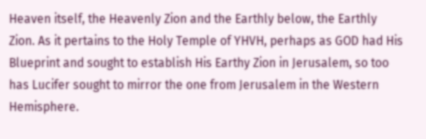Heaven itself, the Heavenly Zion and the Earthly below, the Earthly Zion. As it pertains to the Holy Temple of YHVH, perhaps as GOD had His Blueprint and sought to establish His Earthy Zion in Jerusalem, so too has Lucifer sought to mirror the one from Jerusalem in the Western Hemisphere.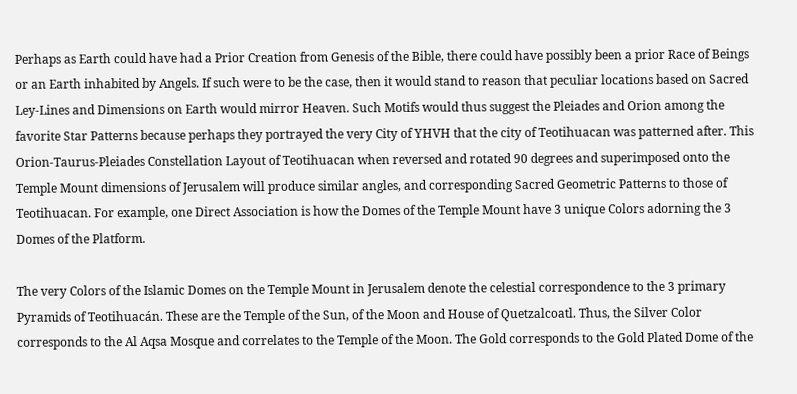Perhaps as Earth could have had a Prior Creation from Genesis of the Bible, there could have possibly been a prior Race of Beings or an Earth inhabited by Angels. If such were to be the case, then it would stand to reason that peculiar locations based on Sacred Ley-Lines and Dimensions on Earth would mirror Heaven. Such Motifs would thus suggest the Pleiades and Orion among the favorite Star Patterns because perhaps they portrayed the very City of YHVH that the city of Teotihuacan was patterned after. This Orion-Taurus-Pleiades Constellation Layout of Teotihuacan when reversed and rotated 90 degrees and superimposed onto the Temple Mount dimensions of Jerusalem will produce similar angles, and corresponding Sacred Geometric Patterns to those of Teotihuacan. For example, one Direct Association is how the Domes of the Temple Mount have 3 unique Colors adorning the 3 Domes of the Platform.

The very Colors of the Islamic Domes on the Temple Mount in Jerusalem denote the celestial correspondence to the 3 primary Pyramids of Teotihuacán. These are the Temple of the Sun, of the Moon and House of Quetzalcoatl. Thus, the Silver Color corresponds to the Al Aqsa Mosque and correlates to the Temple of the Moon. The Gold corresponds to the Gold Plated Dome of the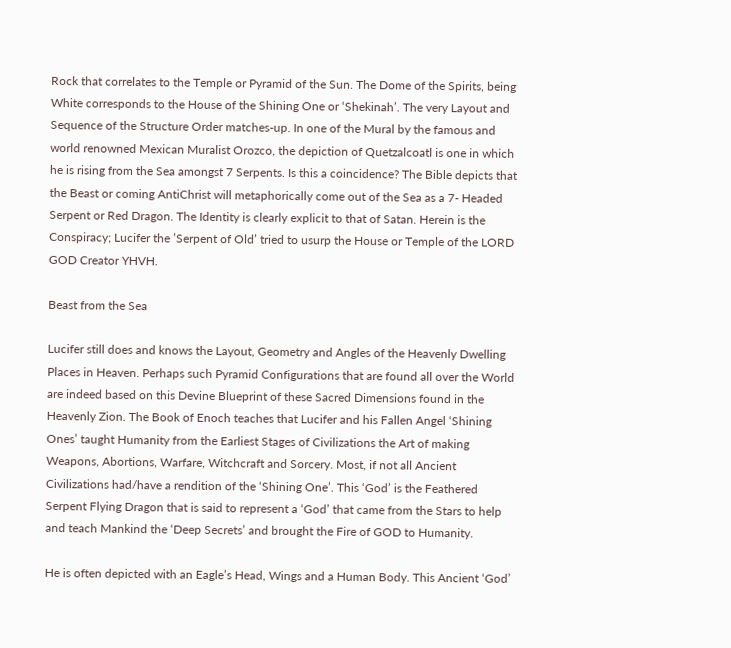Rock that correlates to the Temple or Pyramid of the Sun. The Dome of the Spirits, being White corresponds to the House of the Shining One or ‘Shekinah’. The very Layout and Sequence of the Structure Order matches-up. In one of the Mural by the famous and world renowned Mexican Muralist Orozco, the depiction of Quetzalcoatl is one in which he is rising from the Sea amongst 7 Serpents. Is this a coincidence? The Bible depicts that the Beast or coming AntiChrist will metaphorically come out of the Sea as a 7- Headed Serpent or Red Dragon. The Identity is clearly explicit to that of Satan. Herein is the Conspiracy; Lucifer the ’Serpent of Old’ tried to usurp the House or Temple of the LORD GOD Creator YHVH.

Beast from the Sea

Lucifer still does and knows the Layout, Geometry and Angles of the Heavenly Dwelling Places in Heaven. Perhaps such Pyramid Configurations that are found all over the World are indeed based on this Devine Blueprint of these Sacred Dimensions found in the Heavenly Zion. The Book of Enoch teaches that Lucifer and his Fallen Angel ‘Shining Ones’ taught Humanity from the Earliest Stages of Civilizations the Art of making Weapons, Abortions, Warfare, Witchcraft and Sorcery. Most, if not all Ancient Civilizations had/have a rendition of the ‘Shining One’. This ‘God’ is the Feathered Serpent Flying Dragon that is said to represent a ‘God’ that came from the Stars to help and teach Mankind the ‘Deep Secrets’ and brought the Fire of GOD to Humanity.

He is often depicted with an Eagle’s Head, Wings and a Human Body. This Ancient ‘God’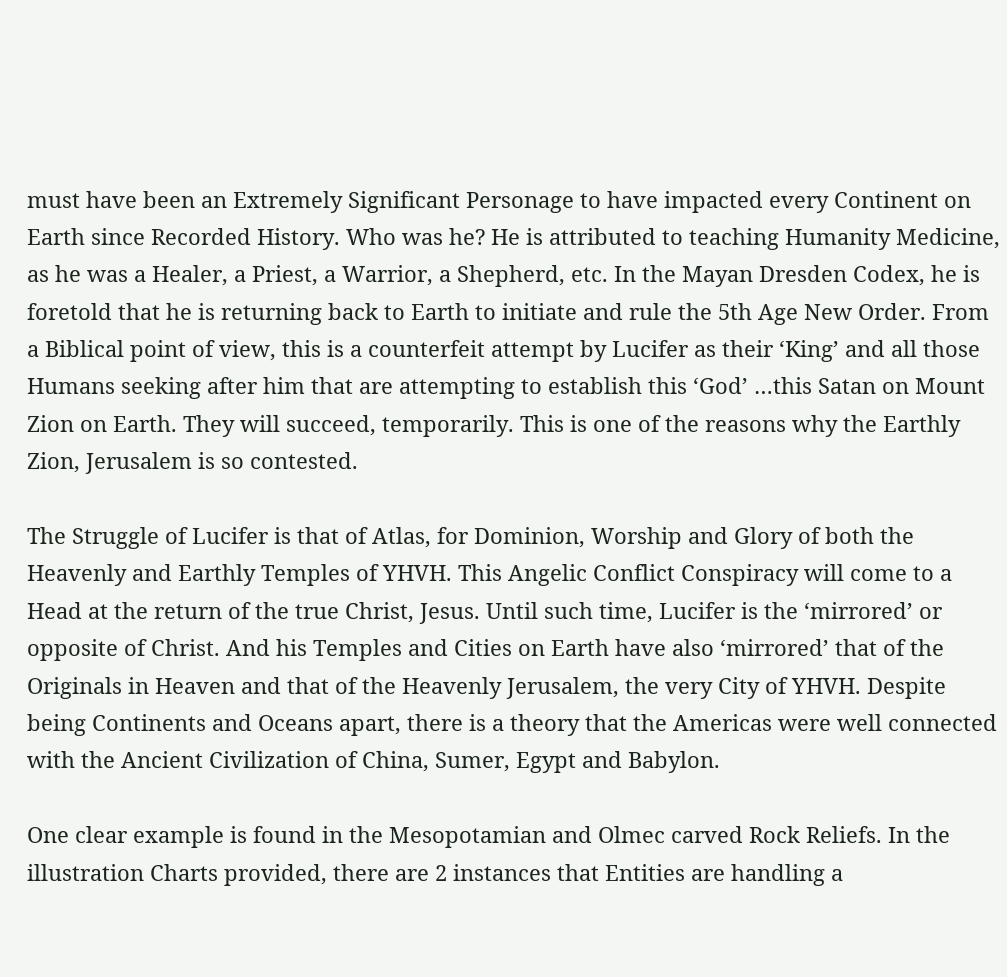must have been an Extremely Significant Personage to have impacted every Continent on Earth since Recorded History. Who was he? He is attributed to teaching Humanity Medicine, as he was a Healer, a Priest, a Warrior, a Shepherd, etc. In the Mayan Dresden Codex, he is foretold that he is returning back to Earth to initiate and rule the 5th Age New Order. From a Biblical point of view, this is a counterfeit attempt by Lucifer as their ‘King’ and all those Humans seeking after him that are attempting to establish this ‘God’ …this Satan on Mount Zion on Earth. They will succeed, temporarily. This is one of the reasons why the Earthly Zion, Jerusalem is so contested.

The Struggle of Lucifer is that of Atlas, for Dominion, Worship and Glory of both the Heavenly and Earthly Temples of YHVH. This Angelic Conflict Conspiracy will come to a Head at the return of the true Christ, Jesus. Until such time, Lucifer is the ‘mirrored’ or opposite of Christ. And his Temples and Cities on Earth have also ‘mirrored’ that of the Originals in Heaven and that of the Heavenly Jerusalem, the very City of YHVH. Despite being Continents and Oceans apart, there is a theory that the Americas were well connected with the Ancient Civilization of China, Sumer, Egypt and Babylon.

One clear example is found in the Mesopotamian and Olmec carved Rock Reliefs. In the illustration Charts provided, there are 2 instances that Entities are handling a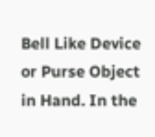Bell Like Device or Purse Object in Hand. In the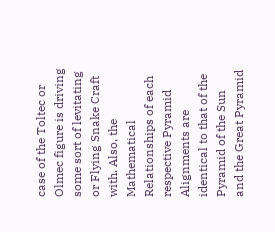case of the Toltec or Olmec figure is driving some sort of levitating or Flying Snake Craft with. Also, the Mathematical Relationships of each respective Pyramid Alignments are identical to that of the Pyramid of the Sun and the Great Pyramid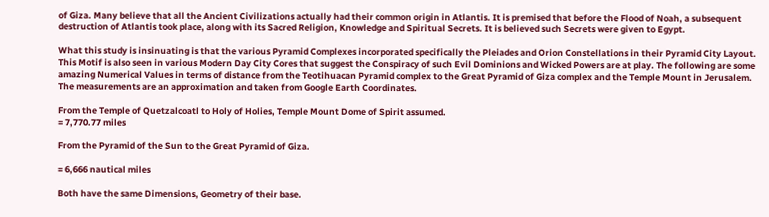of Giza. Many believe that all the Ancient Civilizations actually had their common origin in Atlantis. It is premised that before the Flood of Noah, a subsequent destruction of Atlantis took place, along with its Sacred Religion, Knowledge and Spiritual Secrets. It is believed such Secrets were given to Egypt.

What this study is insinuating is that the various Pyramid Complexes incorporated specifically the Pleiades and Orion Constellations in their Pyramid City Layout. This Motif is also seen in various Modern Day City Cores that suggest the Conspiracy of such Evil Dominions and Wicked Powers are at play. The following are some amazing Numerical Values in terms of distance from the Teotihuacan Pyramid complex to the Great Pyramid of Giza complex and the Temple Mount in Jerusalem. The measurements are an approximation and taken from Google Earth Coordinates.

From the Temple of Quetzalcoatl to Holy of Holies, Temple Mount Dome of Spirit assumed.
= 7,770.77 miles

From the Pyramid of the Sun to the Great Pyramid of Giza.

= 6,666 nautical miles

Both have the same Dimensions, Geometry of their base.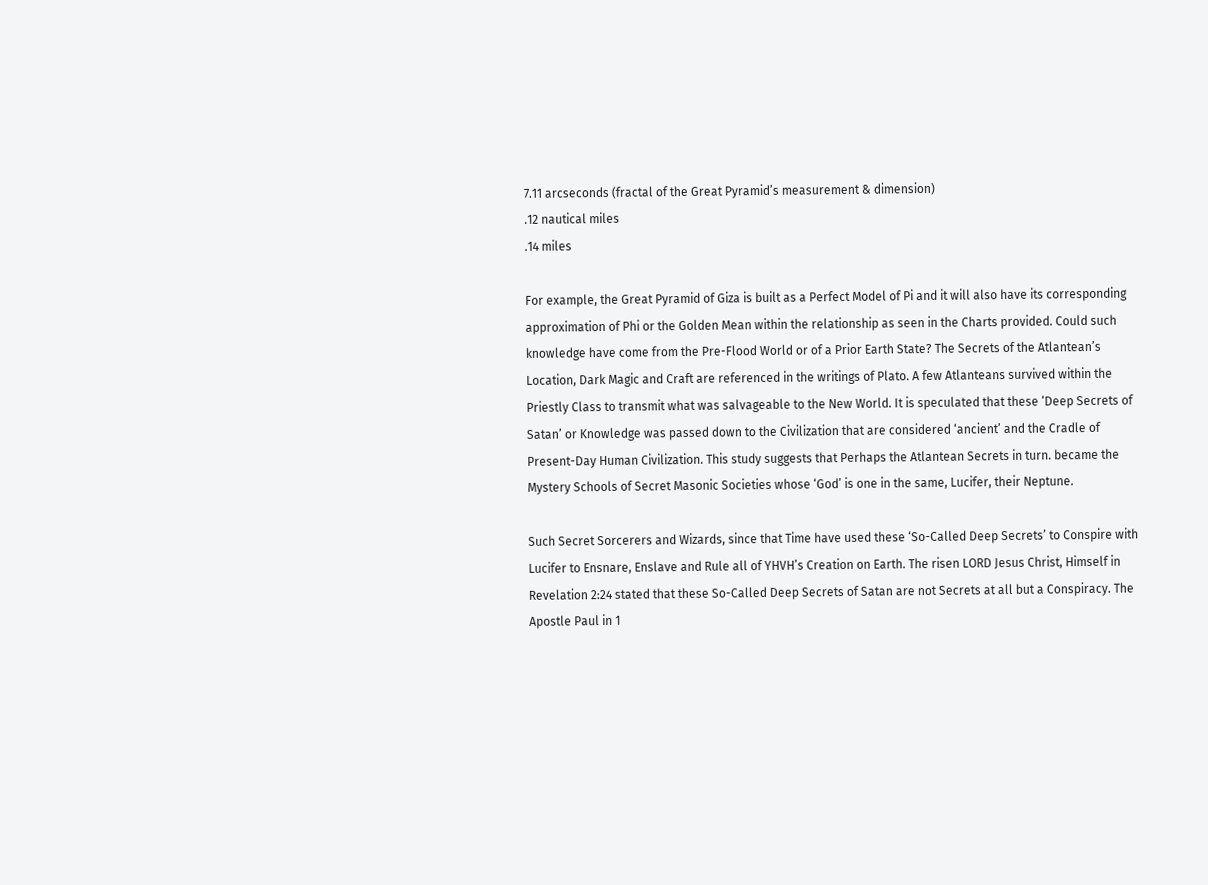7.11 arcseconds (fractal of the Great Pyramid’s measurement & dimension)
.12 nautical miles
.14 miles

For example, the Great Pyramid of Giza is built as a Perfect Model of Pi and it will also have its corresponding approximation of Phi or the Golden Mean within the relationship as seen in the Charts provided. Could such knowledge have come from the Pre-Flood World or of a Prior Earth State? The Secrets of the Atlantean’s Location, Dark Magic and Craft are referenced in the writings of Plato. A few Atlanteans survived within the Priestly Class to transmit what was salvageable to the New World. It is speculated that these ‘Deep Secrets of Satan’ or Knowledge was passed down to the Civilization that are considered ‘ancient’ and the Cradle of Present-Day Human Civilization. This study suggests that Perhaps the Atlantean Secrets in turn. became the Mystery Schools of Secret Masonic Societies whose ‘God’ is one in the same, Lucifer, their Neptune.

Such Secret Sorcerers and Wizards, since that Time have used these ‘So-Called Deep Secrets’ to Conspire with Lucifer to Ensnare, Enslave and Rule all of YHVH’s Creation on Earth. The risen LORD Jesus Christ, Himself in Revelation 2:24 stated that these So-Called Deep Secrets of Satan are not Secrets at all but a Conspiracy. The Apostle Paul in 1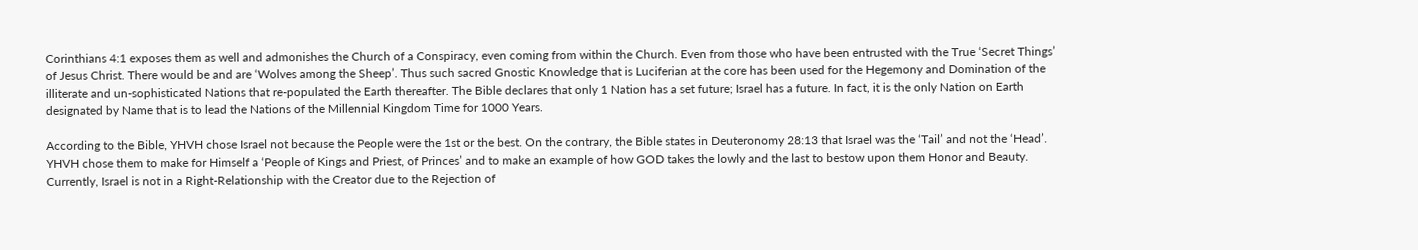Corinthians 4:1 exposes them as well and admonishes the Church of a Conspiracy, even coming from within the Church. Even from those who have been entrusted with the True ‘Secret Things’ of Jesus Christ. There would be and are ‘Wolves among the Sheep’. Thus such sacred Gnostic Knowledge that is Luciferian at the core has been used for the Hegemony and Domination of the illiterate and un-sophisticated Nations that re-populated the Earth thereafter. The Bible declares that only 1 Nation has a set future; Israel has a future. In fact, it is the only Nation on Earth designated by Name that is to lead the Nations of the Millennial Kingdom Time for 1000 Years.

According to the Bible, YHVH chose Israel not because the People were the 1st or the best. On the contrary, the Bible states in Deuteronomy 28:13 that Israel was the ‘Tail’ and not the ‘Head’. YHVH chose them to make for Himself a ‘People of Kings and Priest, of Princes’ and to make an example of how GOD takes the lowly and the last to bestow upon them Honor and Beauty. Currently, Israel is not in a Right-Relationship with the Creator due to the Rejection of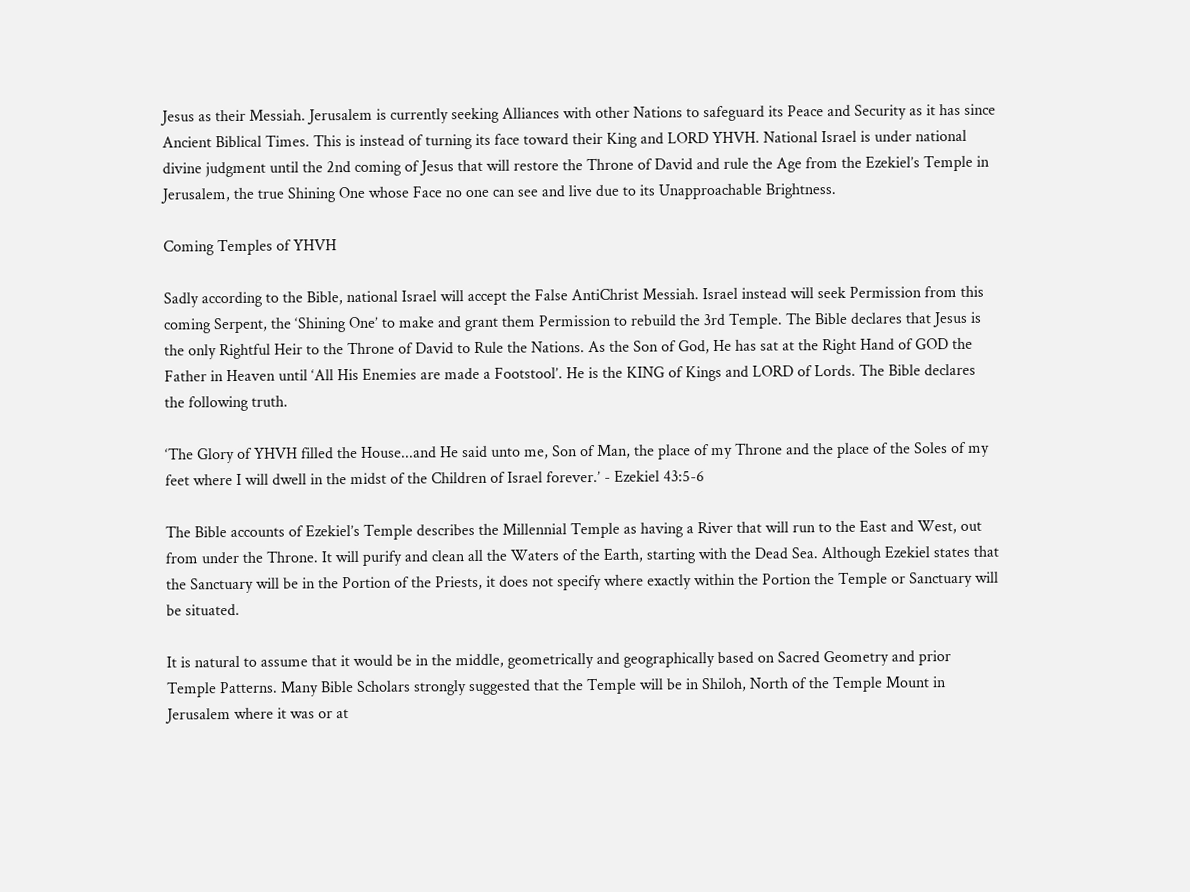Jesus as their Messiah. Jerusalem is currently seeking Alliances with other Nations to safeguard its Peace and Security as it has since Ancient Biblical Times. This is instead of turning its face toward their King and LORD YHVH. National Israel is under national divine judgment until the 2nd coming of Jesus that will restore the Throne of David and rule the Age from the Ezekiel’s Temple in Jerusalem, the true Shining One whose Face no one can see and live due to its Unapproachable Brightness.

Coming Temples of YHVH

Sadly according to the Bible, national Israel will accept the False AntiChrist Messiah. Israel instead will seek Permission from this coming Serpent, the ‘Shining One’ to make and grant them Permission to rebuild the 3rd Temple. The Bible declares that Jesus is the only Rightful Heir to the Throne of David to Rule the Nations. As the Son of God, He has sat at the Right Hand of GOD the Father in Heaven until ‘All His Enemies are made a Footstool’. He is the KING of Kings and LORD of Lords. The Bible declares the following truth.

‘The Glory of YHVH filled the House...and He said unto me, Son of Man, the place of my Throne and the place of the Soles of my feet where I will dwell in the midst of the Children of Israel forever.’ - Ezekiel 43:5-6

The Bible accounts of Ezekiel’s Temple describes the Millennial Temple as having a River that will run to the East and West, out from under the Throne. It will purify and clean all the Waters of the Earth, starting with the Dead Sea. Although Ezekiel states that the Sanctuary will be in the Portion of the Priests, it does not specify where exactly within the Portion the Temple or Sanctuary will be situated.

It is natural to assume that it would be in the middle, geometrically and geographically based on Sacred Geometry and prior Temple Patterns. Many Bible Scholars strongly suggested that the Temple will be in Shiloh, North of the Temple Mount in Jerusalem where it was or at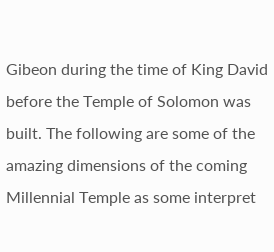Gibeon during the time of King David before the Temple of Solomon was built. The following are some of the amazing dimensions of the coming Millennial Temple as some interpret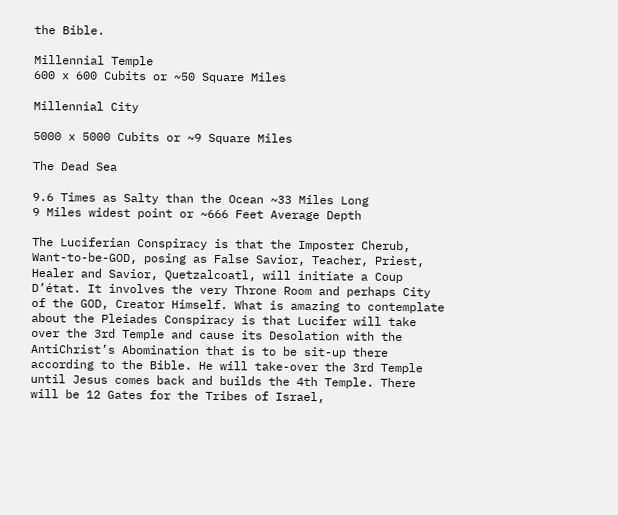the Bible.

Millennial Temple
600 x 600 Cubits or ~50 Square Miles

Millennial City

5000 x 5000 Cubits or ~9 Square Miles

The Dead Sea

9.6 Times as Salty than the Ocean ~33 Miles Long
9 Miles widest point or ~666 Feet Average Depth

The Luciferian Conspiracy is that the Imposter Cherub, Want-to-be-GOD, posing as False Savior, Teacher, Priest, Healer and Savior, Quetzalcoatl, will initiate a Coup D’état. It involves the very Throne Room and perhaps City of the GOD, Creator Himself. What is amazing to contemplate about the Pleiades Conspiracy is that Lucifer will take over the 3rd Temple and cause its Desolation with the AntiChrist’s Abomination that is to be sit-up there according to the Bible. He will take-over the 3rd Temple until Jesus comes back and builds the 4th Temple. There will be 12 Gates for the Tribes of Israel,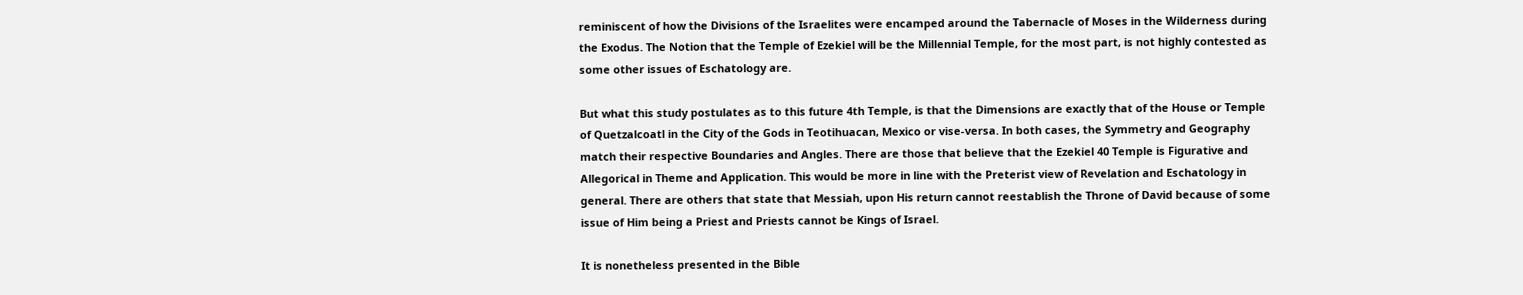reminiscent of how the Divisions of the Israelites were encamped around the Tabernacle of Moses in the Wilderness during the Exodus. The Notion that the Temple of Ezekiel will be the Millennial Temple, for the most part, is not highly contested as some other issues of Eschatology are.

But what this study postulates as to this future 4th Temple, is that the Dimensions are exactly that of the House or Temple of Quetzalcoatl in the City of the Gods in Teotihuacan, Mexico or vise-versa. In both cases, the Symmetry and Geography match their respective Boundaries and Angles. There are those that believe that the Ezekiel 40 Temple is Figurative and Allegorical in Theme and Application. This would be more in line with the Preterist view of Revelation and Eschatology in general. There are others that state that Messiah, upon His return cannot reestablish the Throne of David because of some issue of Him being a Priest and Priests cannot be Kings of Israel.

It is nonetheless presented in the Bible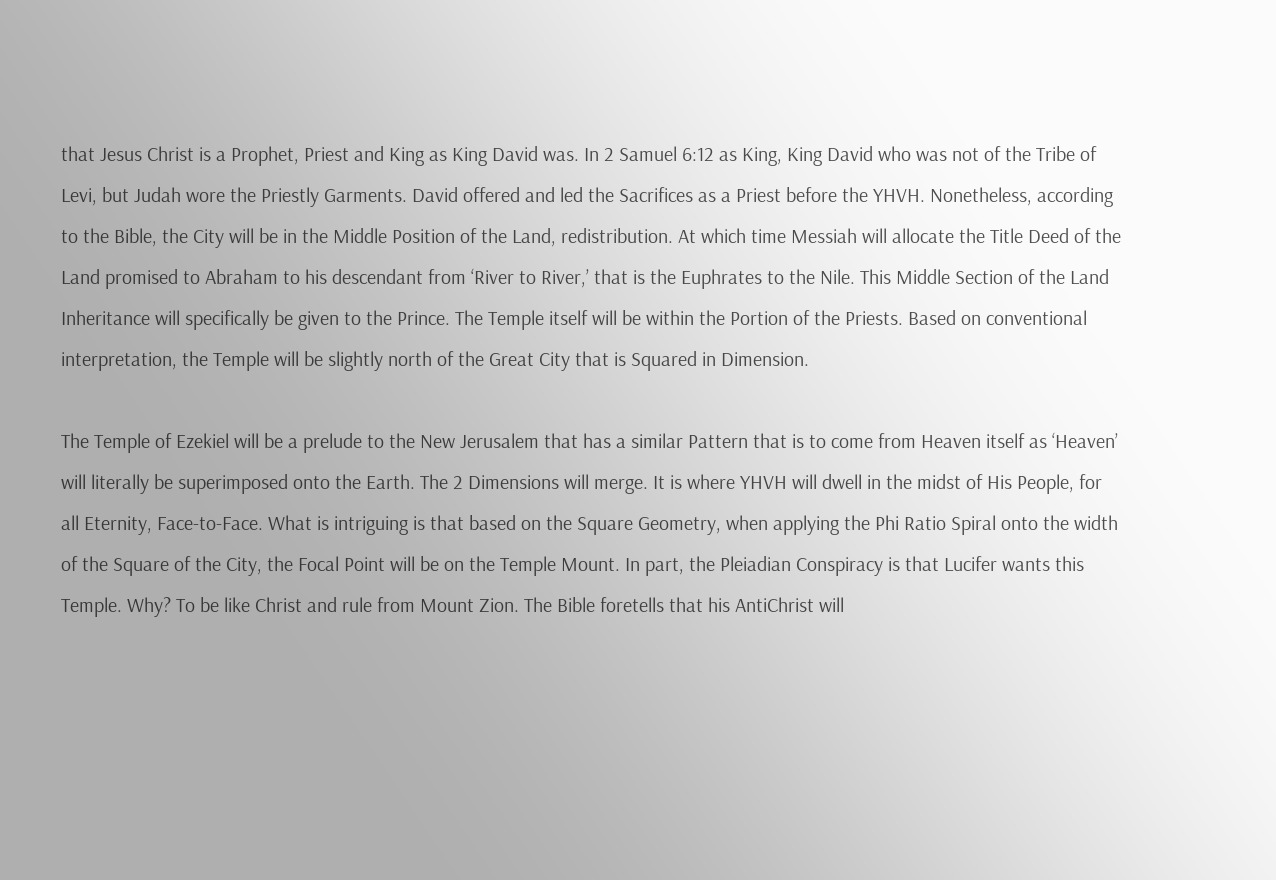that Jesus Christ is a Prophet, Priest and King as King David was. In 2 Samuel 6:12 as King, King David who was not of the Tribe of Levi, but Judah wore the Priestly Garments. David offered and led the Sacrifices as a Priest before the YHVH. Nonetheless, according to the Bible, the City will be in the Middle Position of the Land, redistribution. At which time Messiah will allocate the Title Deed of the Land promised to Abraham to his descendant from ‘River to River,’ that is the Euphrates to the Nile. This Middle Section of the Land Inheritance will specifically be given to the Prince. The Temple itself will be within the Portion of the Priests. Based on conventional interpretation, the Temple will be slightly north of the Great City that is Squared in Dimension.

The Temple of Ezekiel will be a prelude to the New Jerusalem that has a similar Pattern that is to come from Heaven itself as ‘Heaven’ will literally be superimposed onto the Earth. The 2 Dimensions will merge. It is where YHVH will dwell in the midst of His People, for all Eternity, Face-to-Face. What is intriguing is that based on the Square Geometry, when applying the Phi Ratio Spiral onto the width of the Square of the City, the Focal Point will be on the Temple Mount. In part, the Pleiadian Conspiracy is that Lucifer wants this Temple. Why? To be like Christ and rule from Mount Zion. The Bible foretells that his AntiChrist will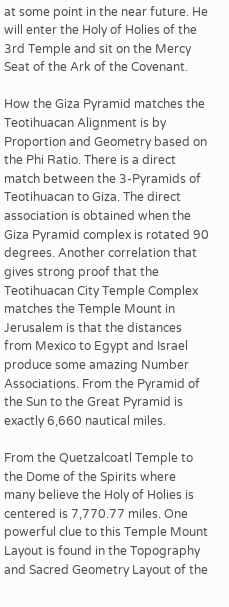at some point in the near future. He will enter the Holy of Holies of the 3rd Temple and sit on the Mercy Seat of the Ark of the Covenant.

How the Giza Pyramid matches the Teotihuacan Alignment is by Proportion and Geometry based on the Phi Ratio. There is a direct match between the 3-Pyramids of Teotihuacan to Giza. The direct association is obtained when the Giza Pyramid complex is rotated 90 degrees. Another correlation that gives strong proof that the Teotihuacan City Temple Complex matches the Temple Mount in Jerusalem is that the distances from Mexico to Egypt and Israel produce some amazing Number Associations. From the Pyramid of the Sun to the Great Pyramid is exactly 6,660 nautical miles.

From the Quetzalcoatl Temple to the Dome of the Spirits where many believe the Holy of Holies is centered is 7,770.77 miles. One powerful clue to this Temple Mount Layout is found in the Topography and Sacred Geometry Layout of the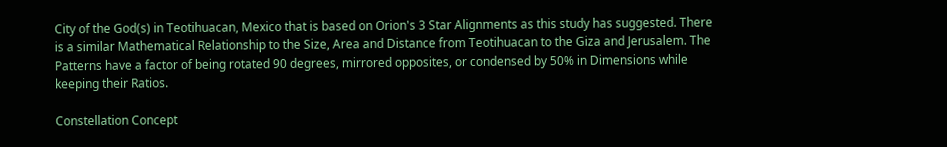City of the God(s) in Teotihuacan, Mexico that is based on Orion's 3 Star Alignments as this study has suggested. There is a similar Mathematical Relationship to the Size, Area and Distance from Teotihuacan to the Giza and Jerusalem. The Patterns have a factor of being rotated 90 degrees, mirrored opposites, or condensed by 50% in Dimensions while keeping their Ratios.

Constellation Concept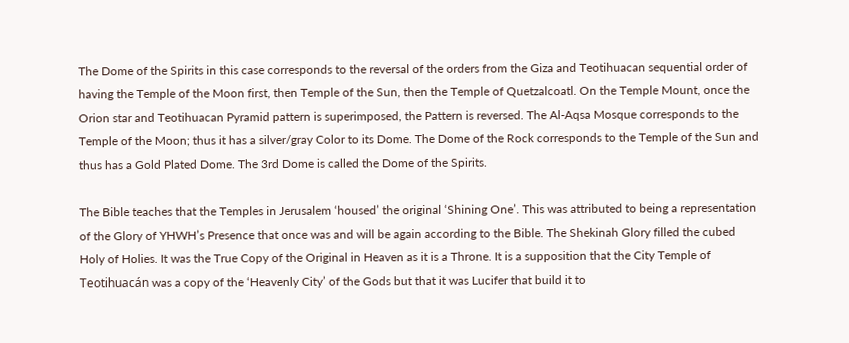The Dome of the Spirits in this case corresponds to the reversal of the orders from the Giza and Teotihuacan sequential order of having the Temple of the Moon first, then Temple of the Sun, then the Temple of Quetzalcoatl. On the Temple Mount, once the Orion star and Teotihuacan Pyramid pattern is superimposed, the Pattern is reversed. The Al-Aqsa Mosque corresponds to the Temple of the Moon; thus it has a silver/gray Color to its Dome. The Dome of the Rock corresponds to the Temple of the Sun and thus has a Gold Plated Dome. The 3rd Dome is called the Dome of the Spirits.

The Bible teaches that the Temples in Jerusalem ‘housed’ the original ‘Shining One’. This was attributed to being a representation of the Glory of YHWH’s Presence that once was and will be again according to the Bible. The Shekinah Glory filled the cubed Holy of Holies. It was the True Copy of the Original in Heaven as it is a Throne. It is a supposition that the City Temple of Teotihuacán was a copy of the ‘Heavenly City’ of the Gods but that it was Lucifer that build it to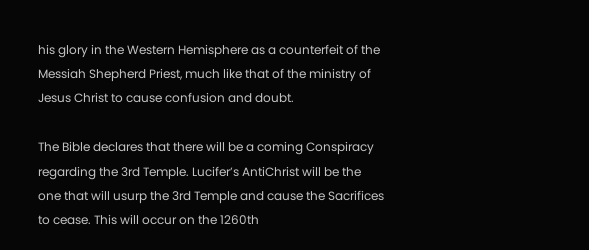his glory in the Western Hemisphere as a counterfeit of the Messiah Shepherd Priest, much like that of the ministry of Jesus Christ to cause confusion and doubt.

The Bible declares that there will be a coming Conspiracy regarding the 3rd Temple. Lucifer’s AntiChrist will be the one that will usurp the 3rd Temple and cause the Sacrifices to cease. This will occur on the 1260th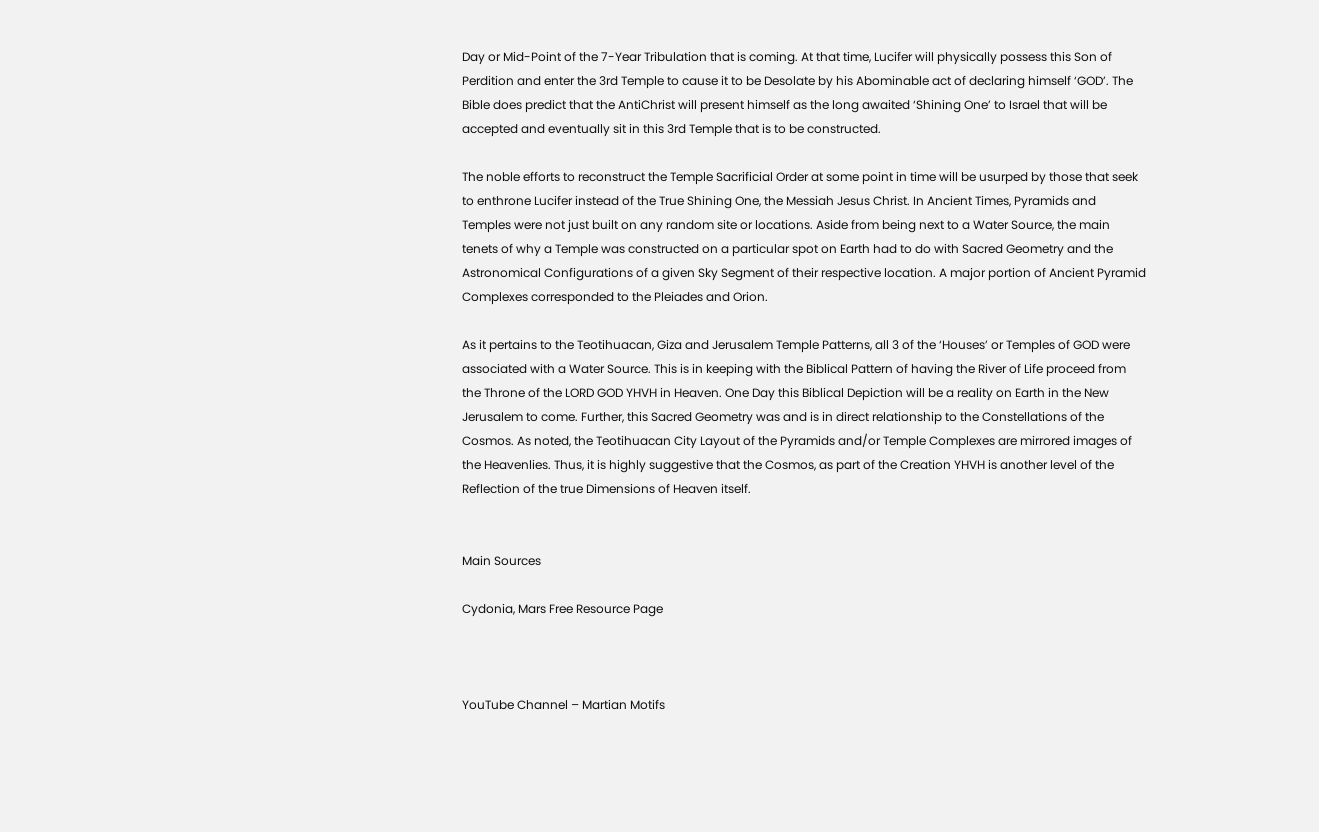Day or Mid-Point of the 7-Year Tribulation that is coming. At that time, Lucifer will physically possess this Son of Perdition and enter the 3rd Temple to cause it to be Desolate by his Abominable act of declaring himself ‘GOD’. The Bible does predict that the AntiChrist will present himself as the long awaited ‘Shining One’ to Israel that will be accepted and eventually sit in this 3rd Temple that is to be constructed.

The noble efforts to reconstruct the Temple Sacrificial Order at some point in time will be usurped by those that seek to enthrone Lucifer instead of the True Shining One, the Messiah Jesus Christ. In Ancient Times, Pyramids and Temples were not just built on any random site or locations. Aside from being next to a Water Source, the main tenets of why a Temple was constructed on a particular spot on Earth had to do with Sacred Geometry and the Astronomical Configurations of a given Sky Segment of their respective location. A major portion of Ancient Pyramid Complexes corresponded to the Pleiades and Orion.

As it pertains to the Teotihuacan, Giza and Jerusalem Temple Patterns, all 3 of the ‘Houses’ or Temples of GOD were associated with a Water Source. This is in keeping with the Biblical Pattern of having the River of Life proceed from the Throne of the LORD GOD YHVH in Heaven. One Day this Biblical Depiction will be a reality on Earth in the New Jerusalem to come. Further, this Sacred Geometry was and is in direct relationship to the Constellations of the Cosmos. As noted, the Teotihuacan City Layout of the Pyramids and/or Temple Complexes are mirrored images of the Heavenlies. Thus, it is highly suggestive that the Cosmos, as part of the Creation YHVH is another level of the Reflection of the true Dimensions of Heaven itself.


Main Sources

Cydonia, Mars Free Resource Page



YouTube Channel – Martian Motifs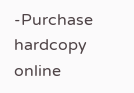-Purchase hardcopy online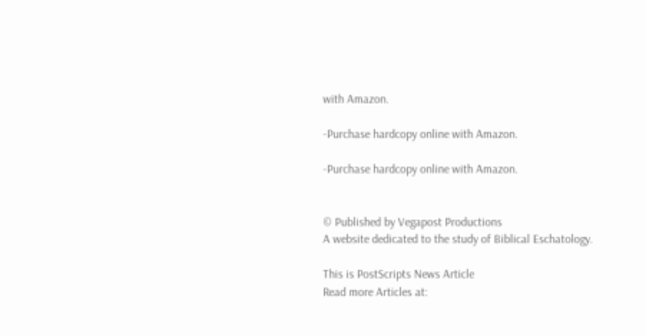with Amazon.

-Purchase hardcopy online with Amazon.

-Purchase hardcopy online with Amazon.


© Published by Vegapost Productions
A website dedicated to the study of Biblical Eschatology.

This is PostScripts News Article
Read more Articles at: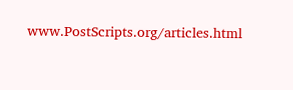www.PostScripts.org/articles.html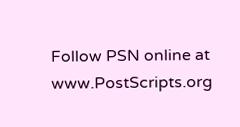Follow PSN online at www.PostScripts.org